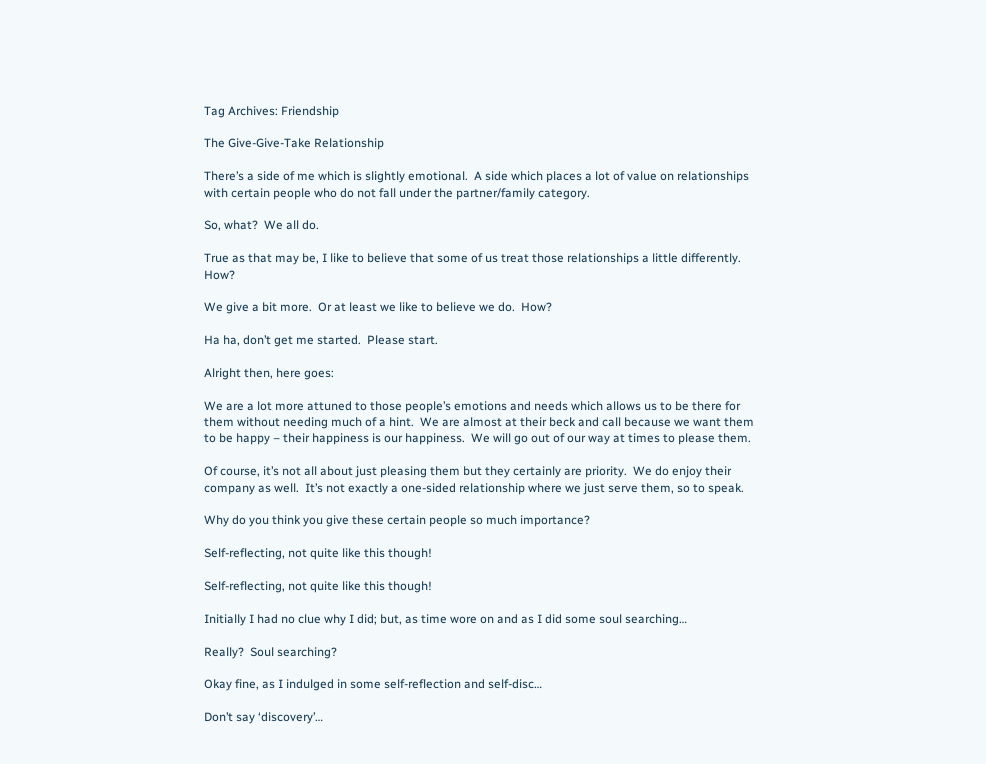Tag Archives: Friendship

The Give-Give-Take Relationship

There’s a side of me which is slightly emotional.  A side which places a lot of value on relationships with certain people who do not fall under the partner/family category.

So, what?  We all do.

True as that may be, I like to believe that some of us treat those relationships a little differently.  How?

We give a bit more.  Or at least we like to believe we do.  How?

Ha ha, don’t get me started.  Please start.

Alright then, here goes:

We are a lot more attuned to those people’s emotions and needs which allows us to be there for them without needing much of a hint.  We are almost at their beck and call because we want them to be happy – their happiness is our happiness.  We will go out of our way at times to please them.

Of course, it’s not all about just pleasing them but they certainly are priority.  We do enjoy their company as well.  It’s not exactly a one-sided relationship where we just serve them, so to speak.

Why do you think you give these certain people so much importance?

Self-reflecting, not quite like this though!

Self-reflecting, not quite like this though!

Initially I had no clue why I did; but, as time wore on and as I did some soul searching…

Really?  Soul searching?

Okay fine, as I indulged in some self-reflection and self-disc…

Don’t say ‘discovery’…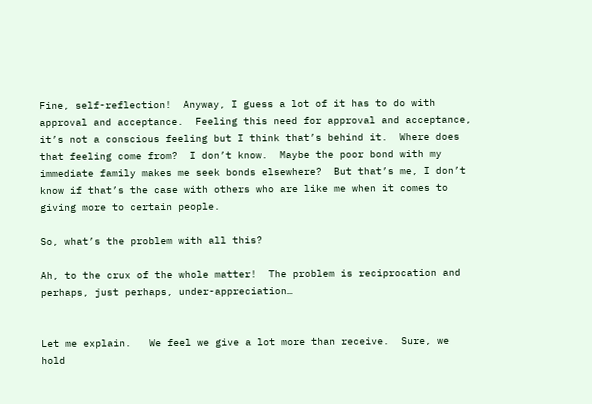Fine, self-reflection!  Anyway, I guess a lot of it has to do with approval and acceptance.  Feeling this need for approval and acceptance, it’s not a conscious feeling but I think that’s behind it.  Where does that feeling come from?  I don’t know.  Maybe the poor bond with my immediate family makes me seek bonds elsewhere?  But that’s me, I don’t know if that’s the case with others who are like me when it comes to giving more to certain people.

So, what’s the problem with all this?

Ah, to the crux of the whole matter!  The problem is reciprocation and perhaps, just perhaps, under-appreciation…


Let me explain.   We feel we give a lot more than receive.  Sure, we hold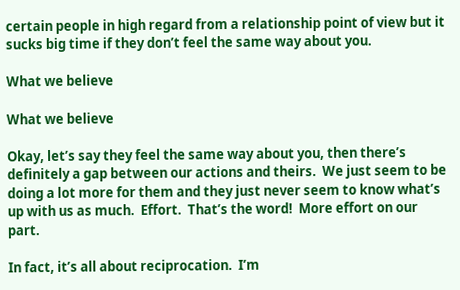certain people in high regard from a relationship point of view but it sucks big time if they don’t feel the same way about you.

What we believe

What we believe

Okay, let’s say they feel the same way about you, then there’s definitely a gap between our actions and theirs.  We just seem to be doing a lot more for them and they just never seem to know what’s up with us as much.  Effort.  That’s the word!  More effort on our part.

In fact, it’s all about reciprocation.  I’m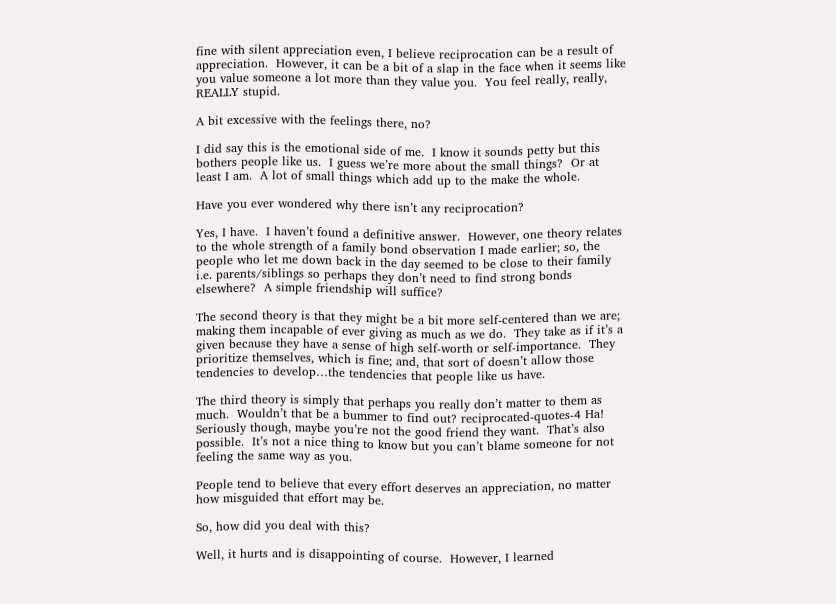fine with silent appreciation even, I believe reciprocation can be a result of appreciation.  However, it can be a bit of a slap in the face when it seems like you value someone a lot more than they value you.  You feel really, really, REALLY stupid.

A bit excessive with the feelings there, no?

I did say this is the emotional side of me.  I know it sounds petty but this bothers people like us.  I guess we’re more about the small things?  Or at least I am.  A lot of small things which add up to the make the whole.

Have you ever wondered why there isn’t any reciprocation?

Yes, I have.  I haven’t found a definitive answer.  However, one theory relates to the whole strength of a family bond observation I made earlier; so, the people who let me down back in the day seemed to be close to their family i.e. parents/siblings so perhaps they don’t need to find strong bonds elsewhere?  A simple friendship will suffice?

The second theory is that they might be a bit more self-centered than we are; making them incapable of ever giving as much as we do.  They take as if it’s a given because they have a sense of high self-worth or self-importance.  They prioritize themselves, which is fine; and, that sort of doesn’t allow those tendencies to develop…the tendencies that people like us have.

The third theory is simply that perhaps you really don’t matter to them as much.  Wouldn’t that be a bummer to find out? reciprocated-quotes-4 Ha!  Seriously though, maybe you’re not the good friend they want.  That’s also possible.  It’s not a nice thing to know but you can’t blame someone for not feeling the same way as you.

People tend to believe that every effort deserves an appreciation, no matter how misguided that effort may be.

So, how did you deal with this?

Well, it hurts and is disappointing of course.  However, I learned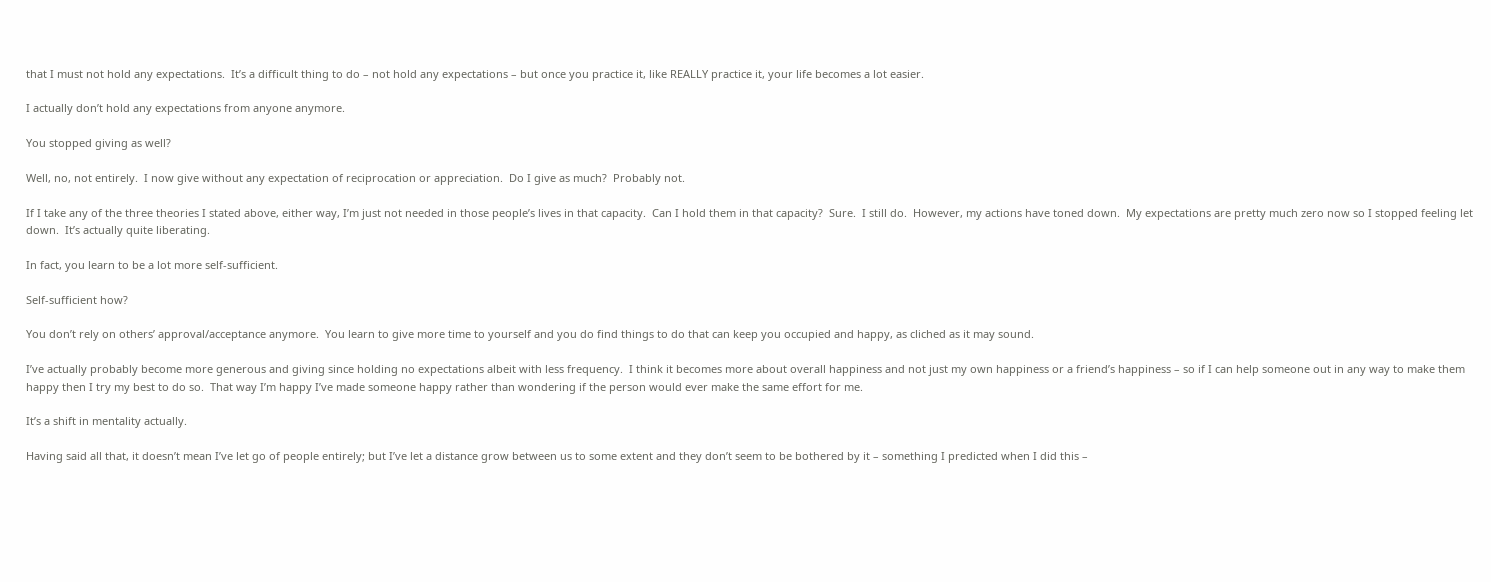that I must not hold any expectations.  It’s a difficult thing to do – not hold any expectations – but once you practice it, like REALLY practice it, your life becomes a lot easier.

I actually don’t hold any expectations from anyone anymore.

You stopped giving as well?

Well, no, not entirely.  I now give without any expectation of reciprocation or appreciation.  Do I give as much?  Probably not.

If I take any of the three theories I stated above, either way, I’m just not needed in those people’s lives in that capacity.  Can I hold them in that capacity?  Sure.  I still do.  However, my actions have toned down.  My expectations are pretty much zero now so I stopped feeling let down.  It’s actually quite liberating.

In fact, you learn to be a lot more self-sufficient.

Self-sufficient how?

You don’t rely on others’ approval/acceptance anymore.  You learn to give more time to yourself and you do find things to do that can keep you occupied and happy, as cliched as it may sound.

I’ve actually probably become more generous and giving since holding no expectations albeit with less frequency.  I think it becomes more about overall happiness and not just my own happiness or a friend’s happiness – so if I can help someone out in any way to make them happy then I try my best to do so.  That way I’m happy I’ve made someone happy rather than wondering if the person would ever make the same effort for me.

It’s a shift in mentality actually.

Having said all that, it doesn’t mean I’ve let go of people entirely; but I’ve let a distance grow between us to some extent and they don’t seem to be bothered by it – something I predicted when I did this –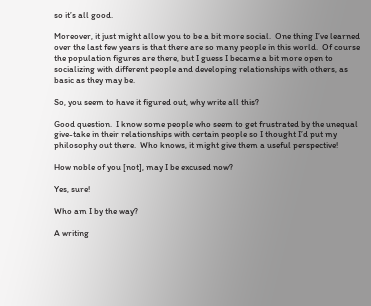so it’s all good.

Moreover, it just might allow you to be a bit more social.  One thing I’ve learned over the last few years is that there are so many people in this world.  Of course the population figures are there, but I guess I became a bit more open to socializing with different people and developing relationships with others, as basic as they may be.

So, you seem to have it figured out, why write all this?

Good question.  I know some people who seem to get frustrated by the unequal give-take in their relationships with certain people so I thought I’d put my philosophy out there.  Who knows, it might give them a useful perspective!

How noble of you [not], may I be excused now?

Yes, sure!

Who am I by the way?

A writing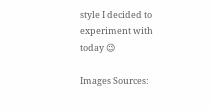style I decided to experiment with today 😉

Images Sources: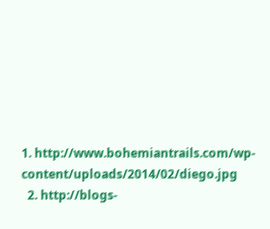1. http://www.bohemiantrails.com/wp-content/uploads/2014/02/diego.jpg
  2. http://blogs-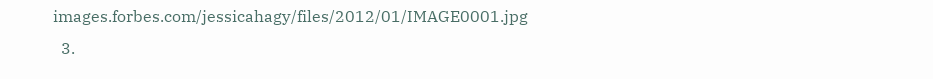images.forbes.com/jessicahagy/files/2012/01/IMAGE0001.jpg
  3.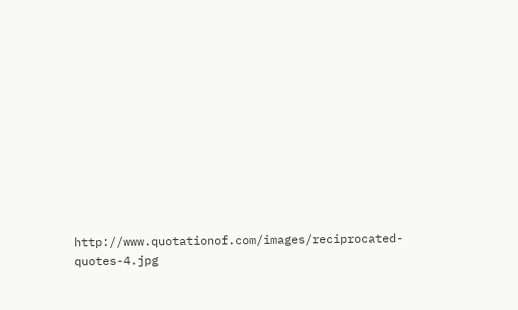http://www.quotationof.com/images/reciprocated-quotes-4.jpg